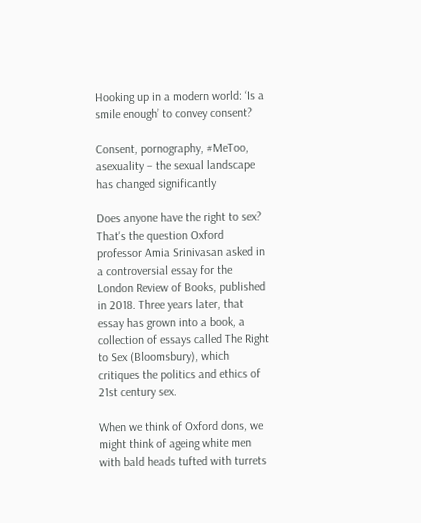Hooking up in a modern world: ‘Is a smile enough’ to convey consent?

Consent, pornography, #MeToo, asexuality – the sexual landscape has changed significantly

Does anyone have the right to sex? That's the question Oxford professor Amia Srinivasan asked in a controversial essay for the London Review of Books, published in 2018. Three years later, that essay has grown into a book, a collection of essays called The Right to Sex (Bloomsbury), which critiques the politics and ethics of 21st century sex.

When we think of Oxford dons, we might think of ageing white men with bald heads tufted with turrets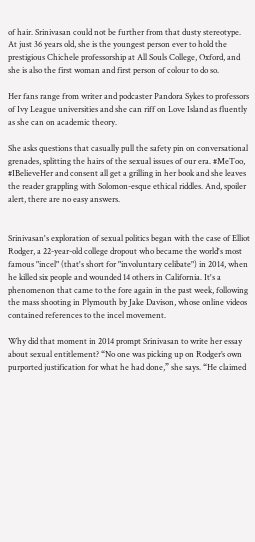of hair. Srinivasan could not be further from that dusty stereotype. At just 36 years old, she is the youngest person ever to hold the prestigious Chichele professorship at All Souls College, Oxford, and she is also the first woman and first person of colour to do so.

Her fans range from writer and podcaster Pandora Sykes to professors of Ivy League universities and she can riff on Love Island as fluently as she can on academic theory.

She asks questions that casually pull the safety pin on conversational grenades, splitting the hairs of the sexual issues of our era. #MeToo, #IBelieveHer and consent all get a grilling in her book and she leaves the reader grappling with Solomon-esque ethical riddles. And, spoiler alert, there are no easy answers.


Srinivasan's exploration of sexual politics began with the case of Elliot Rodger, a 22-year-old college dropout who became the world's most famous "incel" (that's short for "involuntary celibate") in 2014, when he killed six people and wounded 14 others in California. It's a phenomenon that came to the fore again in the past week, following the mass shooting in Plymouth by Jake Davison, whose online videos contained references to the incel movement.

Why did that moment in 2014 prompt Srinivasan to write her essay about sexual entitlement? “No one was picking up on Rodger’s own purported justification for what he had done,” she says. “He claimed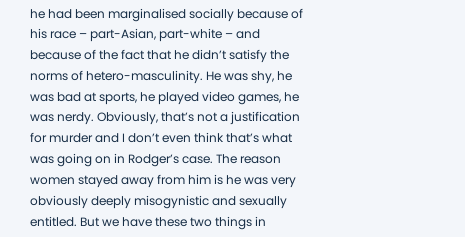he had been marginalised socially because of his race – part-Asian, part-white – and because of the fact that he didn’t satisfy the norms of hetero-masculinity. He was shy, he was bad at sports, he played video games, he was nerdy. Obviously, that’s not a justification for murder and I don’t even think that’s what was going on in Rodger’s case. The reason women stayed away from him is he was very obviously deeply misogynistic and sexually entitled. But we have these two things in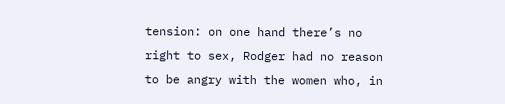tension: on one hand there’s no right to sex, Rodger had no reason to be angry with the women who, in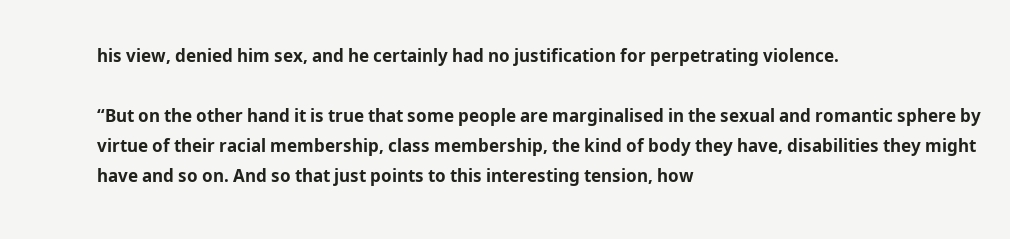his view, denied him sex, and he certainly had no justification for perpetrating violence.

“But on the other hand it is true that some people are marginalised in the sexual and romantic sphere by virtue of their racial membership, class membership, the kind of body they have, disabilities they might have and so on. And so that just points to this interesting tension, how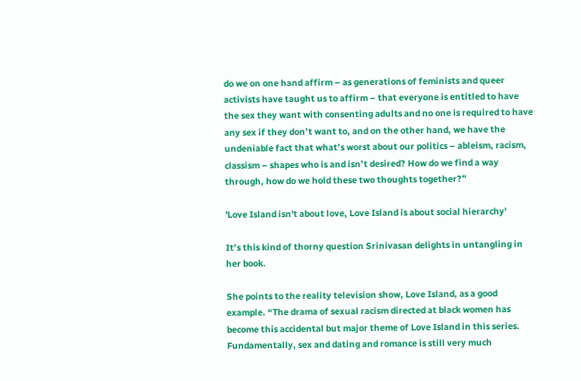do we on one hand affirm – as generations of feminists and queer activists have taught us to affirm – that everyone is entitled to have the sex they want with consenting adults and no one is required to have any sex if they don’t want to, and on the other hand, we have the undeniable fact that what’s worst about our politics – ableism, racism, classism – shapes who is and isn’t desired? How do we find a way through, how do we hold these two thoughts together?”

'Love Island isn't about love, Love Island is about social hierarchy'

It’s this kind of thorny question Srinivasan delights in untangling in her book.

She points to the reality television show, Love Island, as a good example. “The drama of sexual racism directed at black women has become this accidental but major theme of Love Island in this series. Fundamentally, sex and dating and romance is still very much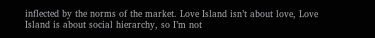inflected by the norms of the market. Love Island isn’t about love, Love Island is about social hierarchy, so I’m not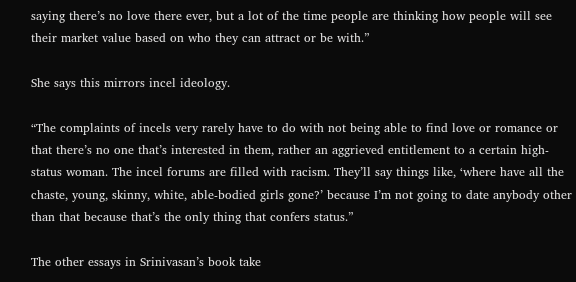saying there’s no love there ever, but a lot of the time people are thinking how people will see their market value based on who they can attract or be with.”

She says this mirrors incel ideology.

“The complaints of incels very rarely have to do with not being able to find love or romance or that there’s no one that’s interested in them, rather an aggrieved entitlement to a certain high-status woman. The incel forums are filled with racism. They’ll say things like, ‘where have all the chaste, young, skinny, white, able-bodied girls gone?’ because I’m not going to date anybody other than that because that’s the only thing that confers status.”

The other essays in Srinivasan’s book take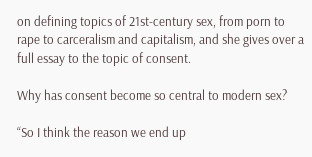on defining topics of 21st-century sex, from porn to rape to carceralism and capitalism, and she gives over a full essay to the topic of consent.

Why has consent become so central to modern sex?

“So I think the reason we end up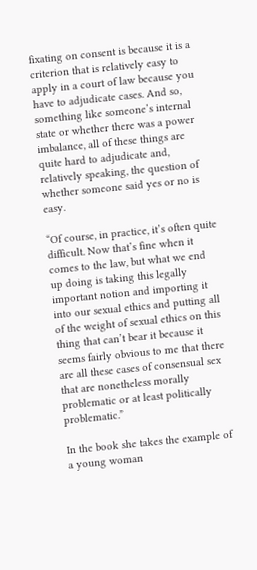fixating on consent is because it is a criterion that is relatively easy to apply in a court of law because you have to adjudicate cases. And so, something like someone’s internal state or whether there was a power imbalance, all of these things are quite hard to adjudicate and, relatively speaking, the question of whether someone said yes or no is easy.

“Of course, in practice, it’s often quite difficult. Now that’s fine when it comes to the law, but what we end up doing is taking this legally important notion and importing it into our sexual ethics and putting all of the weight of sexual ethics on this thing that can’t bear it because it seems fairly obvious to me that there are all these cases of consensual sex that are nonetheless morally problematic or at least politically problematic.”

In the book she takes the example of a young woman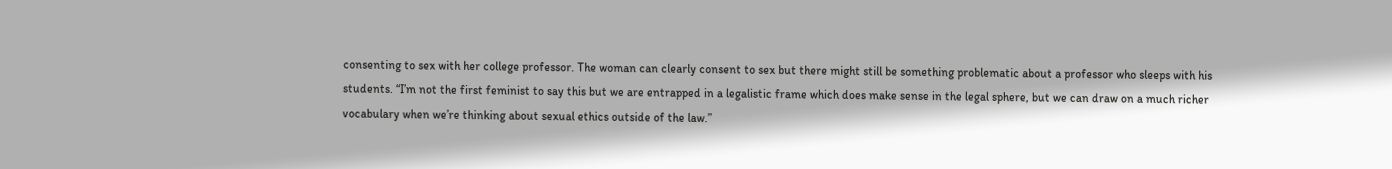consenting to sex with her college professor. The woman can clearly consent to sex but there might still be something problematic about a professor who sleeps with his students. “I’m not the first feminist to say this but we are entrapped in a legalistic frame which does make sense in the legal sphere, but we can draw on a much richer vocabulary when we’re thinking about sexual ethics outside of the law.”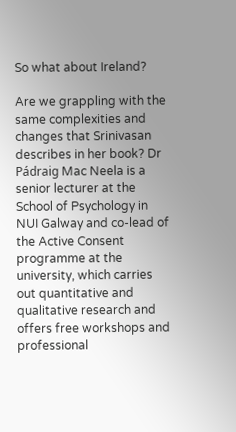So what about Ireland?

Are we grappling with the same complexities and changes that Srinivasan describes in her book? Dr Pádraig Mac Neela is a senior lecturer at the School of Psychology in NUI Galway and co-lead of the Active Consent programme at the university, which carries out quantitative and qualitative research and offers free workshops and professional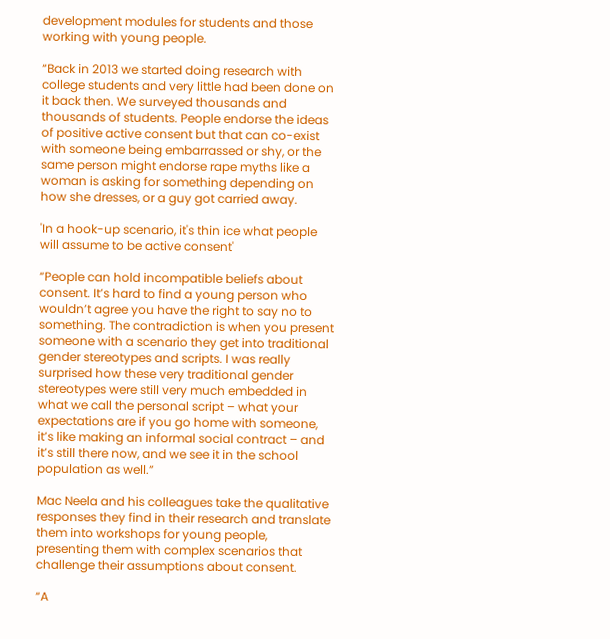development modules for students and those working with young people.

“Back in 2013 we started doing research with college students and very little had been done on it back then. We surveyed thousands and thousands of students. People endorse the ideas of positive active consent but that can co-exist with someone being embarrassed or shy, or the same person might endorse rape myths like a woman is asking for something depending on how she dresses, or a guy got carried away.

'In a hook-up scenario, it's thin ice what people will assume to be active consent'

“People can hold incompatible beliefs about consent. It’s hard to find a young person who wouldn’t agree you have the right to say no to something. The contradiction is when you present someone with a scenario they get into traditional gender stereotypes and scripts. I was really surprised how these very traditional gender stereotypes were still very much embedded in what we call the personal script – what your expectations are if you go home with someone, it’s like making an informal social contract – and it’s still there now, and we see it in the school population as well.”

Mac Neela and his colleagues take the qualitative responses they find in their research and translate them into workshops for young people, presenting them with complex scenarios that challenge their assumptions about consent.

“A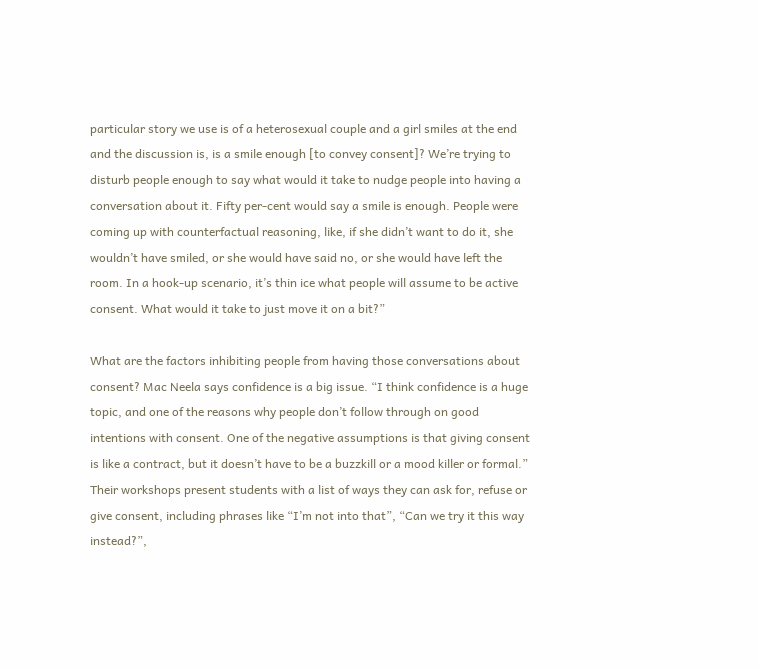particular story we use is of a heterosexual couple and a girl smiles at the end and the discussion is, is a smile enough [to convey consent]? We’re trying to disturb people enough to say what would it take to nudge people into having a conversation about it. Fifty per-cent would say a smile is enough. People were coming up with counterfactual reasoning, like, if she didn’t want to do it, she wouldn’t have smiled, or she would have said no, or she would have left the room. In a hook-up scenario, it’s thin ice what people will assume to be active consent. What would it take to just move it on a bit?”

What are the factors inhibiting people from having those conversations about consent? Mac Neela says confidence is a big issue. “I think confidence is a huge topic, and one of the reasons why people don’t follow through on good intentions with consent. One of the negative assumptions is that giving consent is like a contract, but it doesn’t have to be a buzzkill or a mood killer or formal.” Their workshops present students with a list of ways they can ask for, refuse or give consent, including phrases like “I’m not into that”, “Can we try it this way instead?”,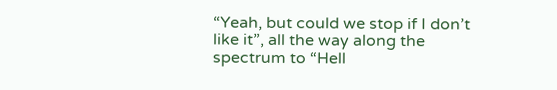“Yeah, but could we stop if I don’t like it”, all the way along the spectrum to “Hell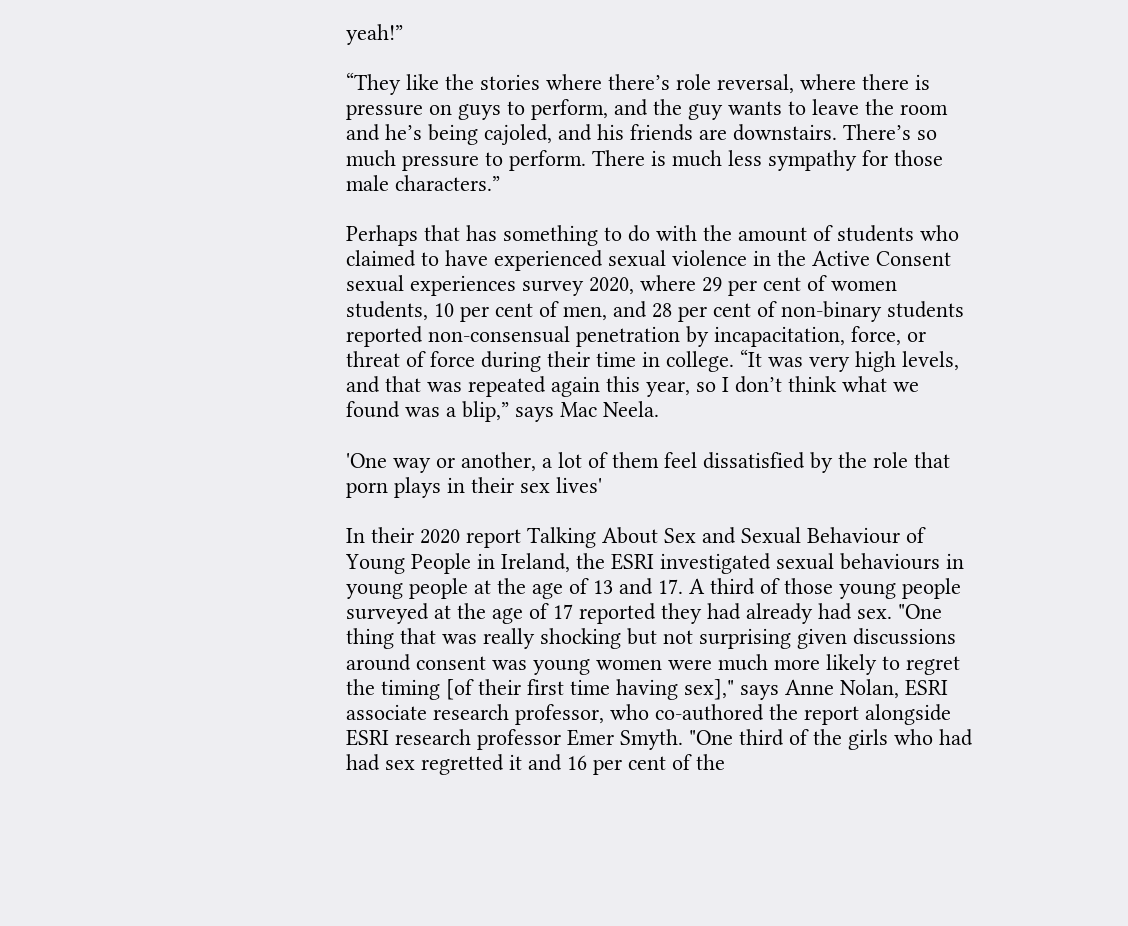yeah!”

“They like the stories where there’s role reversal, where there is pressure on guys to perform, and the guy wants to leave the room and he’s being cajoled, and his friends are downstairs. There’s so much pressure to perform. There is much less sympathy for those male characters.”

Perhaps that has something to do with the amount of students who claimed to have experienced sexual violence in the Active Consent sexual experiences survey 2020, where 29 per cent of women students, 10 per cent of men, and 28 per cent of non-binary students reported non-consensual penetration by incapacitation, force, or threat of force during their time in college. “It was very high levels, and that was repeated again this year, so I don’t think what we found was a blip,” says Mac Neela.

'One way or another, a lot of them feel dissatisfied by the role that porn plays in their sex lives'

In their 2020 report Talking About Sex and Sexual Behaviour of Young People in Ireland, the ESRI investigated sexual behaviours in young people at the age of 13 and 17. A third of those young people surveyed at the age of 17 reported they had already had sex. "One thing that was really shocking but not surprising given discussions around consent was young women were much more likely to regret the timing [of their first time having sex]," says Anne Nolan, ESRI associate research professor, who co-authored the report alongside ESRI research professor Emer Smyth. "One third of the girls who had had sex regretted it and 16 per cent of the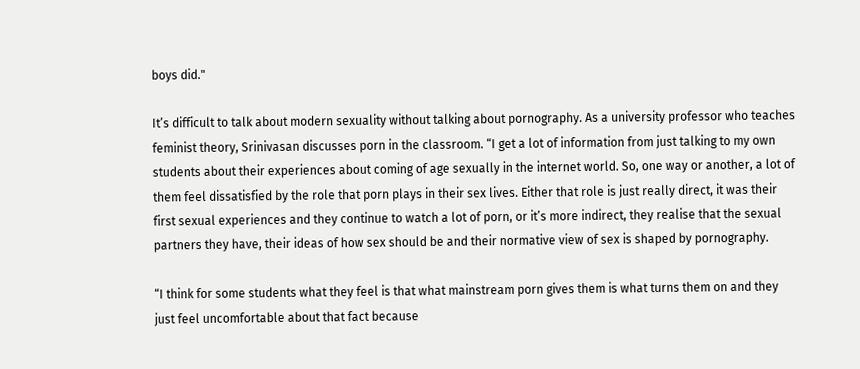boys did."

It’s difficult to talk about modern sexuality without talking about pornography. As a university professor who teaches feminist theory, Srinivasan discusses porn in the classroom. “I get a lot of information from just talking to my own students about their experiences about coming of age sexually in the internet world. So, one way or another, a lot of them feel dissatisfied by the role that porn plays in their sex lives. Either that role is just really direct, it was their first sexual experiences and they continue to watch a lot of porn, or it’s more indirect, they realise that the sexual partners they have, their ideas of how sex should be and their normative view of sex is shaped by pornography.

“I think for some students what they feel is that what mainstream porn gives them is what turns them on and they just feel uncomfortable about that fact because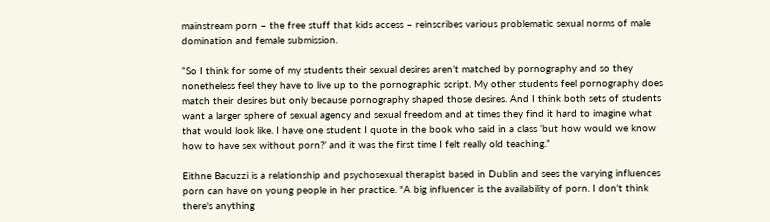mainstream porn – the free stuff that kids access – reinscribes various problematic sexual norms of male domination and female submission.

“So I think for some of my students their sexual desires aren’t matched by pornography and so they nonetheless feel they have to live up to the pornographic script. My other students feel pornography does match their desires but only because pornography shaped those desires. And I think both sets of students want a larger sphere of sexual agency and sexual freedom and at times they find it hard to imagine what that would look like. I have one student I quote in the book who said in a class ‘but how would we know how to have sex without porn?’ and it was the first time I felt really old teaching.”

Eithne Bacuzzi is a relationship and psychosexual therapist based in Dublin and sees the varying influences porn can have on young people in her practice. "A big influencer is the availability of porn. I don't think there's anything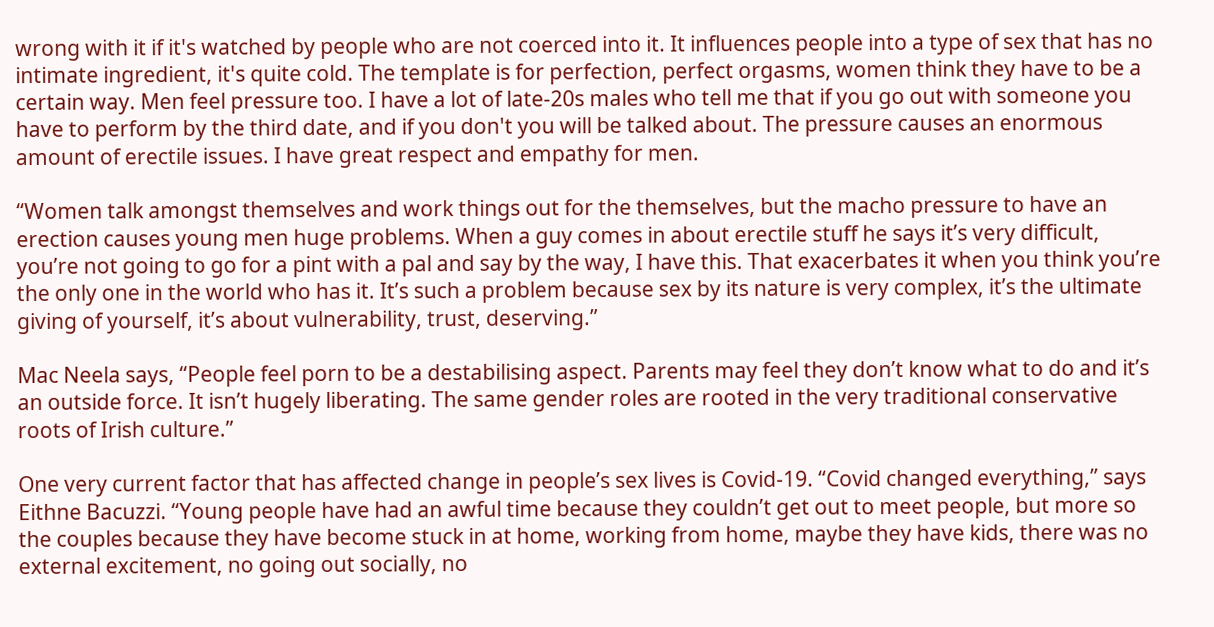wrong with it if it's watched by people who are not coerced into it. It influences people into a type of sex that has no intimate ingredient, it's quite cold. The template is for perfection, perfect orgasms, women think they have to be a certain way. Men feel pressure too. I have a lot of late-20s males who tell me that if you go out with someone you have to perform by the third date, and if you don't you will be talked about. The pressure causes an enormous amount of erectile issues. I have great respect and empathy for men.

“Women talk amongst themselves and work things out for the themselves, but the macho pressure to have an erection causes young men huge problems. When a guy comes in about erectile stuff he says it’s very difficult, you’re not going to go for a pint with a pal and say by the way, I have this. That exacerbates it when you think you’re the only one in the world who has it. It’s such a problem because sex by its nature is very complex, it’s the ultimate giving of yourself, it’s about vulnerability, trust, deserving.”

Mac Neela says, “People feel porn to be a destabilising aspect. Parents may feel they don’t know what to do and it’s an outside force. It isn’t hugely liberating. The same gender roles are rooted in the very traditional conservative roots of Irish culture.”

One very current factor that has affected change in people’s sex lives is Covid-19. “Covid changed everything,” says Eithne Bacuzzi. “Young people have had an awful time because they couldn’t get out to meet people, but more so the couples because they have become stuck in at home, working from home, maybe they have kids, there was no external excitement, no going out socially, no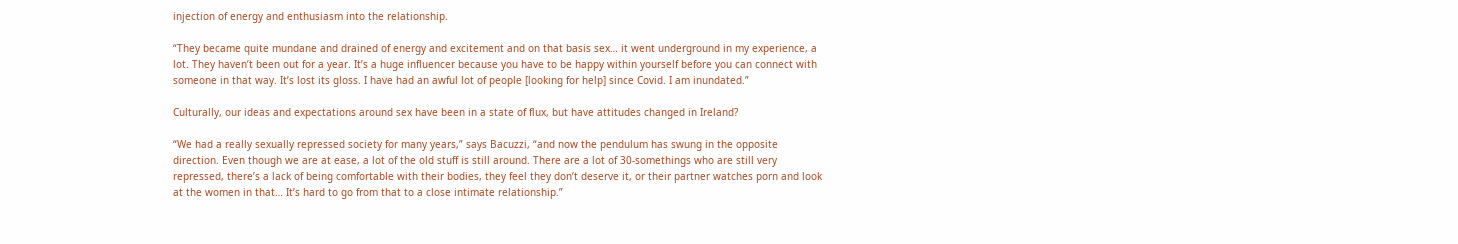injection of energy and enthusiasm into the relationship.

“They became quite mundane and drained of energy and excitement and on that basis sex… it went underground in my experience, a lot. They haven’t been out for a year. It’s a huge influencer because you have to be happy within yourself before you can connect with someone in that way. It’s lost its gloss. I have had an awful lot of people [looking for help] since Covid. I am inundated.”

Culturally, our ideas and expectations around sex have been in a state of flux, but have attitudes changed in Ireland?

“We had a really sexually repressed society for many years,” says Bacuzzi, “and now the pendulum has swung in the opposite direction. Even though we are at ease, a lot of the old stuff is still around. There are a lot of 30-somethings who are still very repressed, there’s a lack of being comfortable with their bodies, they feel they don’t deserve it, or their partner watches porn and look at the women in that… It’s hard to go from that to a close intimate relationship.”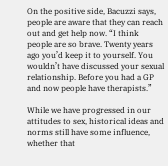On the positive side, Bacuzzi says, people are aware that they can reach out and get help now. “I think people are so brave. Twenty years ago you’d keep it to yourself. You wouldn’t have discussed your sexual relationship. Before you had a GP and now people have therapists.”

While we have progressed in our attitudes to sex, historical ideas and norms still have some influence, whether that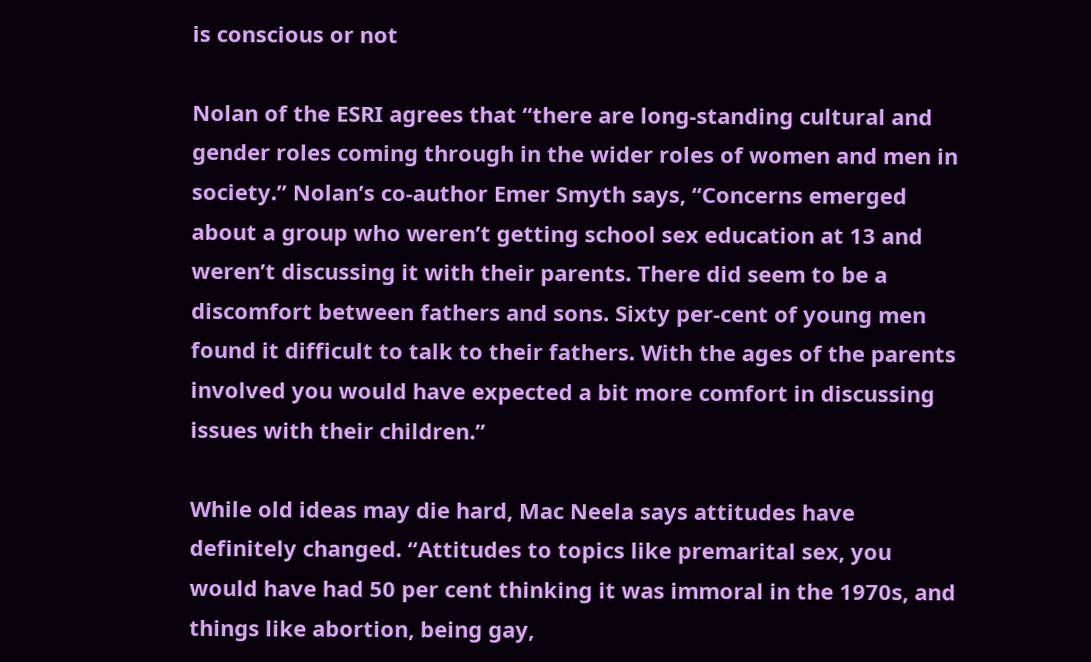is conscious or not

Nolan of the ESRI agrees that “there are long-standing cultural and gender roles coming through in the wider roles of women and men in society.” Nolan’s co-author Emer Smyth says, “Concerns emerged about a group who weren’t getting school sex education at 13 and weren’t discussing it with their parents. There did seem to be a discomfort between fathers and sons. Sixty per-cent of young men found it difficult to talk to their fathers. With the ages of the parents involved you would have expected a bit more comfort in discussing issues with their children.”

While old ideas may die hard, Mac Neela says attitudes have definitely changed. “Attitudes to topics like premarital sex, you would have had 50 per cent thinking it was immoral in the 1970s, and things like abortion, being gay,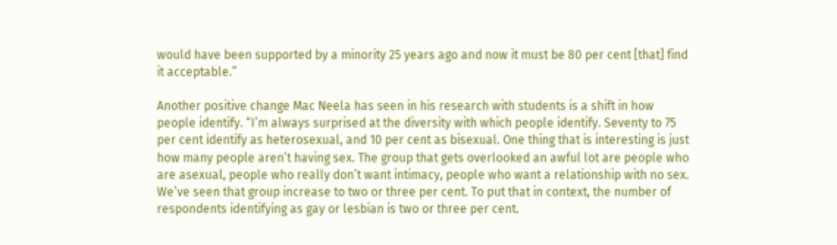would have been supported by a minority 25 years ago and now it must be 80 per cent [that] find it acceptable.”

Another positive change Mac Neela has seen in his research with students is a shift in how people identify. “I’m always surprised at the diversity with which people identify. Seventy to 75 per cent identify as heterosexual, and 10 per cent as bisexual. One thing that is interesting is just how many people aren’t having sex. The group that gets overlooked an awful lot are people who are asexual, people who really don’t want intimacy, people who want a relationship with no sex. We’ve seen that group increase to two or three per cent. To put that in context, the number of respondents identifying as gay or lesbian is two or three per cent.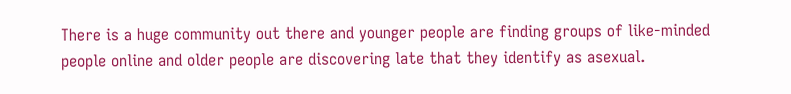There is a huge community out there and younger people are finding groups of like-minded people online and older people are discovering late that they identify as asexual.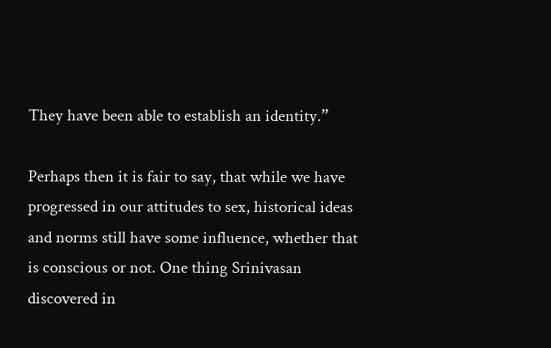They have been able to establish an identity.”

Perhaps then it is fair to say, that while we have progressed in our attitudes to sex, historical ideas and norms still have some influence, whether that is conscious or not. One thing Srinivasan discovered in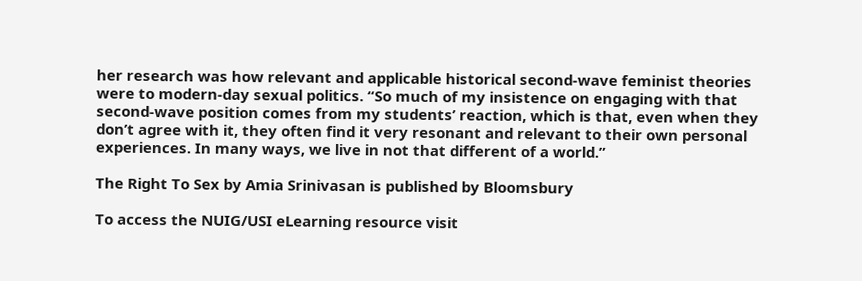her research was how relevant and applicable historical second-wave feminist theories were to modern-day sexual politics. “So much of my insistence on engaging with that second-wave position comes from my students’ reaction, which is that, even when they don’t agree with it, they often find it very resonant and relevant to their own personal experiences. In many ways, we live in not that different of a world.”

The Right To Sex by Amia Srinivasan is published by Bloomsbury

To access the NUIG/USI eLearning resource visit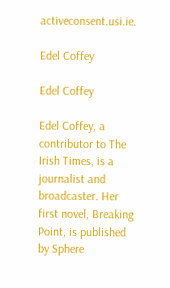activeconsent.usi.ie.

Edel Coffey

Edel Coffey

Edel Coffey, a contributor to The Irish Times, is a journalist and broadcaster. Her first novel, Breaking Point, is published by Sphere